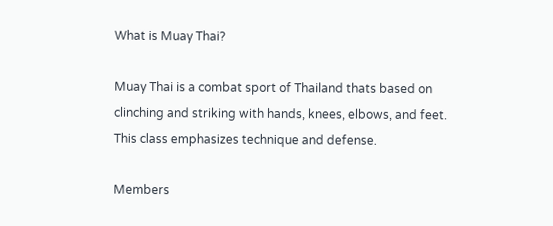What is Muay Thai?

Muay Thai is a combat sport of Thailand thats based on clinching and striking with hands, knees, elbows, and feet. This class emphasizes technique and defense.

Members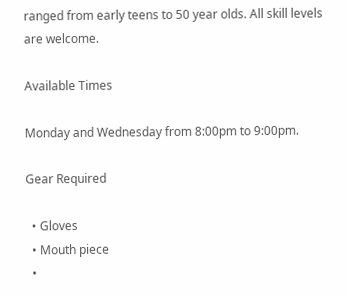ranged from early teens to 50 year olds. All skill levels are welcome.

Available Times

Monday and Wednesday from 8:00pm to 9:00pm.

Gear Required

  • Gloves
  • Mouth piece
  •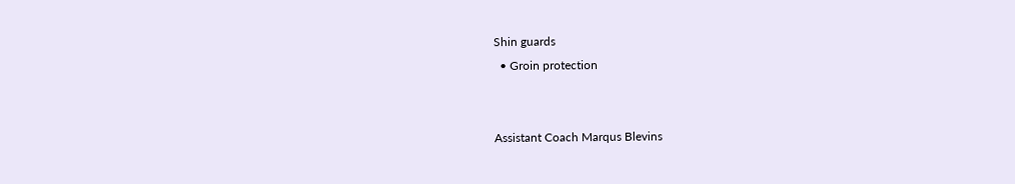Shin guards
  • Groin protection


Assistant Coach Marqus Blevins